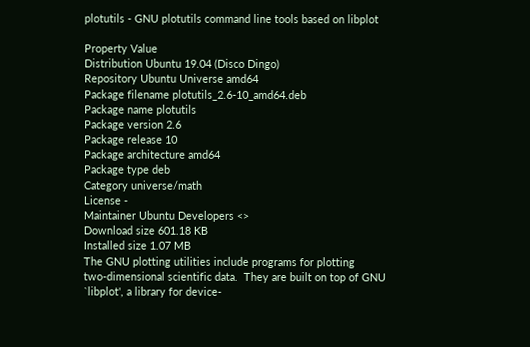plotutils - GNU plotutils command line tools based on libplot

Property Value
Distribution Ubuntu 19.04 (Disco Dingo)
Repository Ubuntu Universe amd64
Package filename plotutils_2.6-10_amd64.deb
Package name plotutils
Package version 2.6
Package release 10
Package architecture amd64
Package type deb
Category universe/math
License -
Maintainer Ubuntu Developers <>
Download size 601.18 KB
Installed size 1.07 MB
The GNU plotting utilities include programs for plotting
two-dimensional scientific data.  They are built on top of GNU
`libplot', a library for device-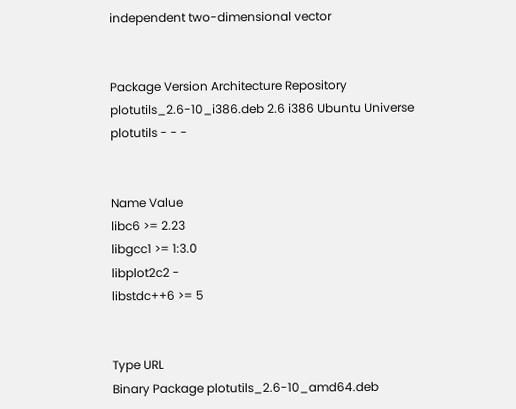independent two-dimensional vector


Package Version Architecture Repository
plotutils_2.6-10_i386.deb 2.6 i386 Ubuntu Universe
plotutils - - -


Name Value
libc6 >= 2.23
libgcc1 >= 1:3.0
libplot2c2 -
libstdc++6 >= 5


Type URL
Binary Package plotutils_2.6-10_amd64.deb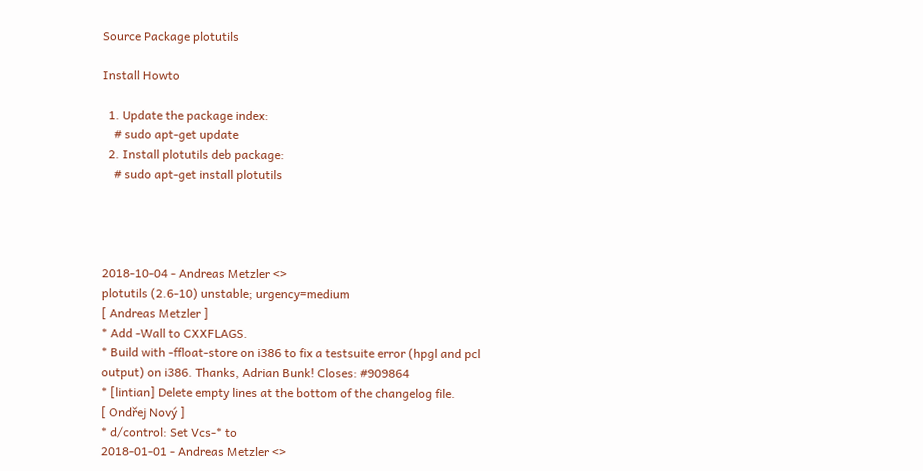Source Package plotutils

Install Howto

  1. Update the package index:
    # sudo apt-get update
  2. Install plotutils deb package:
    # sudo apt-get install plotutils




2018-10-04 - Andreas Metzler <>
plotutils (2.6-10) unstable; urgency=medium
[ Andreas Metzler ]
* Add -Wall to CXXFLAGS.
* Build with -ffloat-store on i386 to fix a testsuite error (hpgl and pcl
output) on i386. Thanks, Adrian Bunk! Closes: #909864
* [lintian] Delete empty lines at the bottom of the changelog file.
[ Ondřej Nový ]
* d/control: Set Vcs-* to
2018-01-01 - Andreas Metzler <>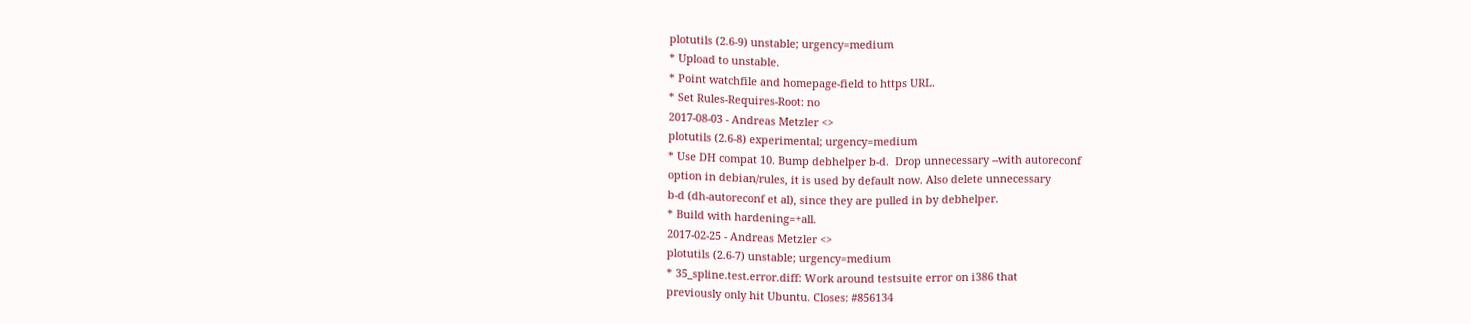plotutils (2.6-9) unstable; urgency=medium
* Upload to unstable.
* Point watchfile and homepage-field to https URL.
* Set Rules-Requires-Root: no
2017-08-03 - Andreas Metzler <>
plotutils (2.6-8) experimental; urgency=medium
* Use DH compat 10. Bump debhelper b-d.  Drop unnecessary --with autoreconf
option in debian/rules, it is used by default now. Also delete unnecessary
b-d (dh-autoreconf et al), since they are pulled in by debhelper.
* Build with hardening=+all.
2017-02-25 - Andreas Metzler <>
plotutils (2.6-7) unstable; urgency=medium
* 35_spline.test.error.diff: Work around testsuite error on i386 that
previously only hit Ubuntu. Closes: #856134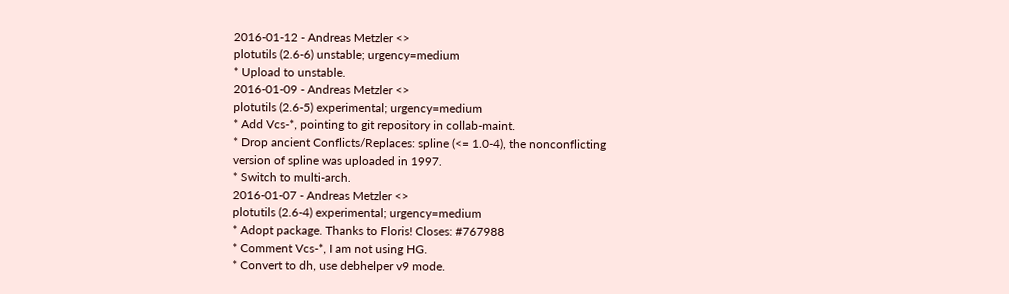2016-01-12 - Andreas Metzler <>
plotutils (2.6-6) unstable; urgency=medium
* Upload to unstable.
2016-01-09 - Andreas Metzler <>
plotutils (2.6-5) experimental; urgency=medium
* Add Vcs-*, pointing to git repository in collab-maint.
* Drop ancient Conflicts/Replaces: spline (<= 1.0-4), the nonconflicting
version of spline was uploaded in 1997.
* Switch to multi-arch.
2016-01-07 - Andreas Metzler <>
plotutils (2.6-4) experimental; urgency=medium
* Adopt package. Thanks to Floris! Closes: #767988
* Comment Vcs-*, I am not using HG.
* Convert to dh, use debhelper v9 mode.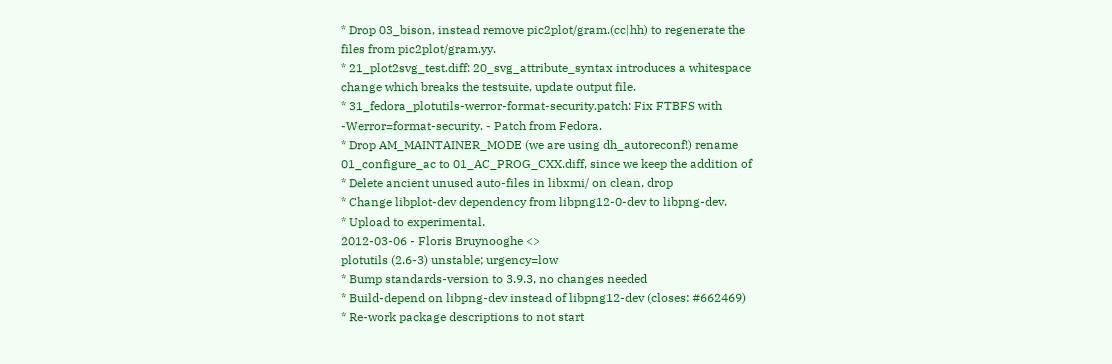* Drop 03_bison, instead remove pic2plot/gram.(cc|hh) to regenerate the
files from pic2plot/gram.yy.
* 21_plot2svg_test.diff: 20_svg_attribute_syntax introduces a whitespace
change which breaks the testsuite, update output file.
* 31_fedora_plotutils-werror-format-security.patch: Fix FTBFS with
-Werror=format-security. - Patch from Fedora.
* Drop AM_MAINTAINER_MODE (we are using dh_autoreconf!) rename
01_configure_ac to 01_AC_PROG_CXX.diff, since we keep the addition of
* Delete ancient unused auto-files in libxmi/ on clean, drop
* Change libplot-dev dependency from libpng12-0-dev to libpng-dev.
* Upload to experimental.
2012-03-06 - Floris Bruynooghe <>
plotutils (2.6-3) unstable; urgency=low
* Bump standards-version to 3.9.3, no changes needed
* Build-depend on libpng-dev instead of libpng12-dev (closes: #662469)
* Re-work package descriptions to not start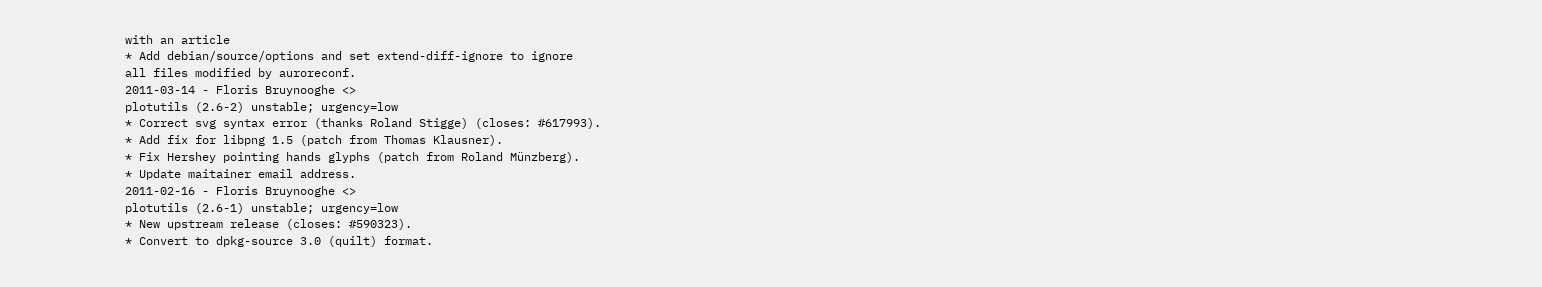with an article
* Add debian/source/options and set extend-diff-ignore to ignore
all files modified by auroreconf.
2011-03-14 - Floris Bruynooghe <>
plotutils (2.6-2) unstable; urgency=low
* Correct svg syntax error (thanks Roland Stigge) (closes: #617993).
* Add fix for libpng 1.5 (patch from Thomas Klausner).
* Fix Hershey pointing hands glyphs (patch from Roland Münzberg).
* Update maitainer email address.
2011-02-16 - Floris Bruynooghe <>
plotutils (2.6-1) unstable; urgency=low
* New upstream release (closes: #590323).
* Convert to dpkg-source 3.0 (quilt) format.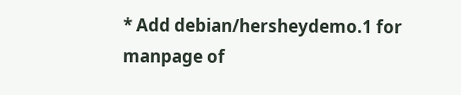* Add debian/hersheydemo.1 for manpage of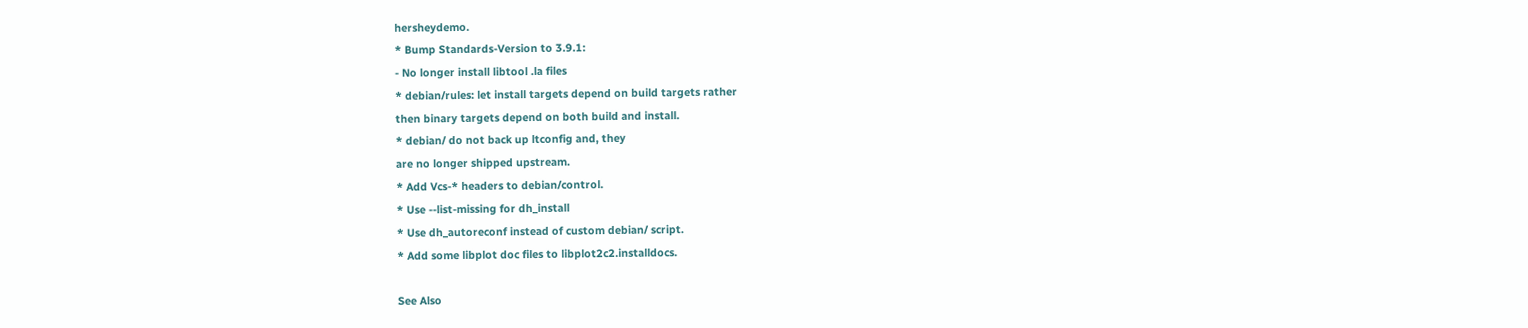hersheydemo.
* Bump Standards-Version to 3.9.1:
- No longer install libtool .la files
* debian/rules: let install targets depend on build targets rather
then binary targets depend on both build and install.
* debian/ do not back up ltconfig and, they
are no longer shipped upstream.
* Add Vcs-* headers to debian/control.
* Use --list-missing for dh_install
* Use dh_autoreconf instead of custom debian/ script.
* Add some libplot doc files to libplot2c2.installdocs.

See Also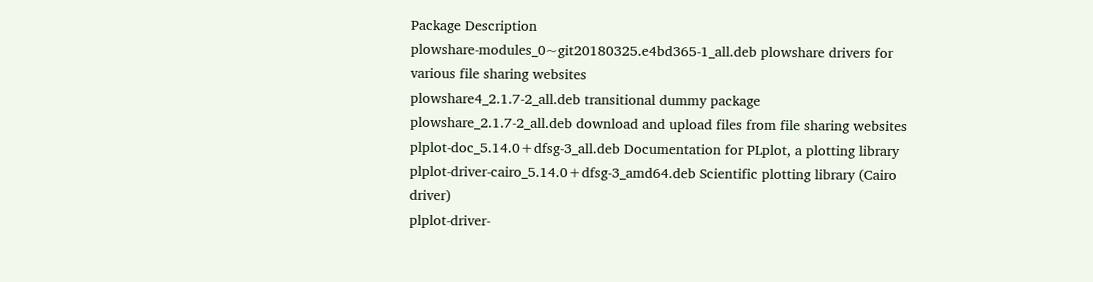Package Description
plowshare-modules_0~git20180325.e4bd365-1_all.deb plowshare drivers for various file sharing websites
plowshare4_2.1.7-2_all.deb transitional dummy package
plowshare_2.1.7-2_all.deb download and upload files from file sharing websites
plplot-doc_5.14.0+dfsg-3_all.deb Documentation for PLplot, a plotting library
plplot-driver-cairo_5.14.0+dfsg-3_amd64.deb Scientific plotting library (Cairo driver)
plplot-driver-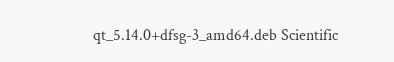qt_5.14.0+dfsg-3_amd64.deb Scientific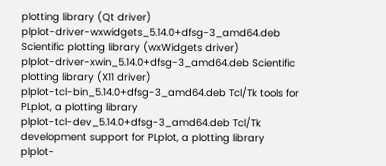plotting library (Qt driver)
plplot-driver-wxwidgets_5.14.0+dfsg-3_amd64.deb Scientific plotting library (wxWidgets driver)
plplot-driver-xwin_5.14.0+dfsg-3_amd64.deb Scientific plotting library (X11 driver)
plplot-tcl-bin_5.14.0+dfsg-3_amd64.deb Tcl/Tk tools for PLplot, a plotting library
plplot-tcl-dev_5.14.0+dfsg-3_amd64.deb Tcl/Tk development support for PLplot, a plotting library
plplot-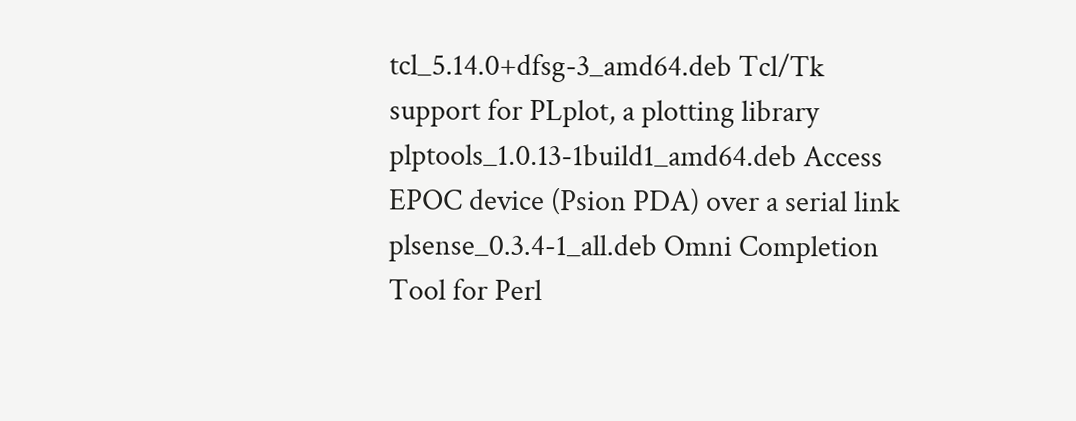tcl_5.14.0+dfsg-3_amd64.deb Tcl/Tk support for PLplot, a plotting library
plptools_1.0.13-1build1_amd64.deb Access EPOC device (Psion PDA) over a serial link
plsense_0.3.4-1_all.deb Omni Completion Tool for Perl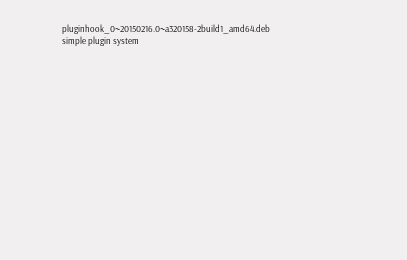pluginhook_0~20150216.0~a320158-2build1_amd64.deb simple plugin system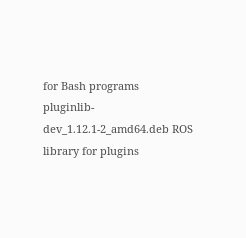for Bash programs
pluginlib-dev_1.12.1-2_amd64.deb ROS library for plugins